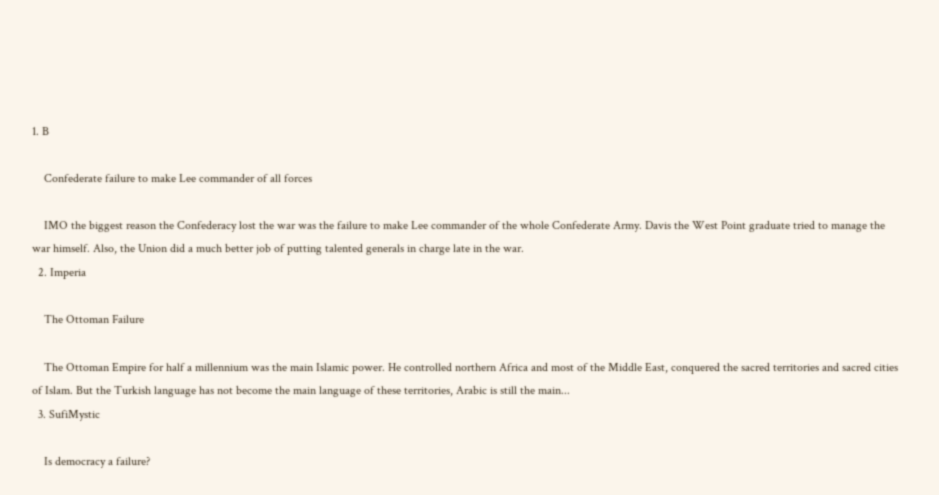1. B

    Confederate failure to make Lee commander of all forces

    IMO the biggest reason the Confederacy lost the war was the failure to make Lee commander of the whole Confederate Army. Davis the West Point graduate tried to manage the war himself. Also, the Union did a much better job of putting talented generals in charge late in the war.
  2. Imperia

    The Ottoman Failure

    The Ottoman Empire for half a millennium was the main Islamic power. He controlled northern Africa and most of the Middle East, conquered the sacred territories and sacred cities of Islam. But the Turkish language has not become the main language of these territories, Arabic is still the main...
  3. SufiMystic

    Is democracy a failure?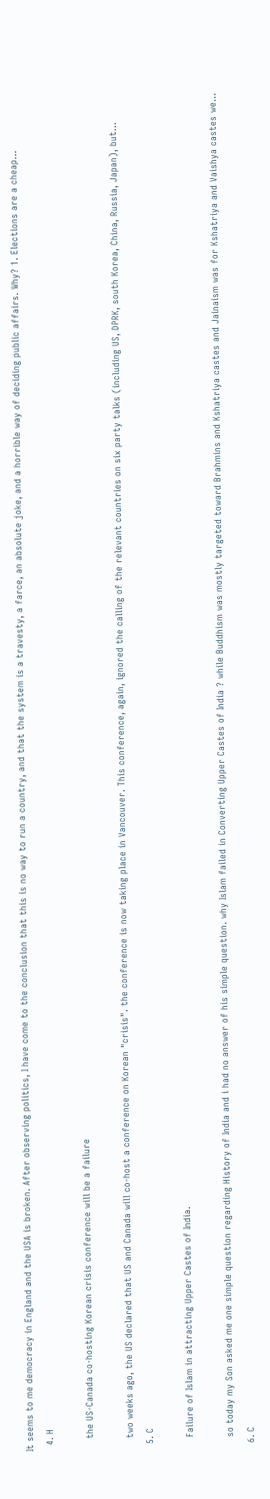It seems to me democracy in England and the USA is broken. After observing politics, I have come to the conclusion that this is no way to run a country, and that the system is a travesty, a farce, an absolute joke, and a horrible way of deciding public affairs. Why? 1. Elections are a cheap...
  4. H

    the US-Canada co-hosting Korean crisis conference will be a failure

    two weeks ago, the US declared that US and Canada will co-host a conference on Korean "crisis". the conference is now taking place in Vancouver. This conference, again, ignored the calling of the relevant countries on six party talks (including US, DPRK, south Korea, China, Russia, Japan), but...
  5. C

    Failure of Islam in attracting Upper Castes of India.

    so today my Son asked me one simple question regarding History of India and i had no answer of his simple question. why Islam failed in Converting Upper Castes of India ? while Buddhism was mostly targeted toward Brahmins and Kshatriya castes and Jainaism was for Kshatriya and Vaishya castes we...
  6. C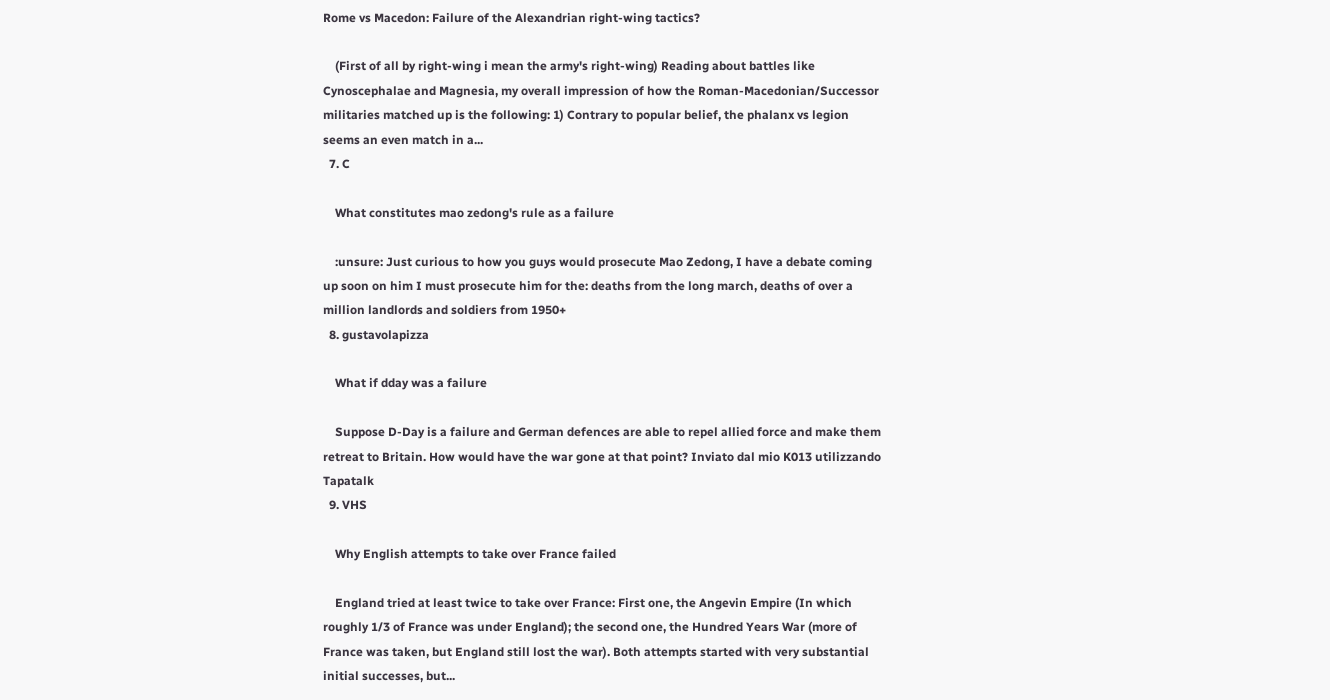Rome vs Macedon: Failure of the Alexandrian right-wing tactics?

    (First of all by right-wing i mean the army's right-wing) Reading about battles like Cynoscephalae and Magnesia, my overall impression of how the Roman-Macedonian/Successor militaries matched up is the following: 1) Contrary to popular belief, the phalanx vs legion seems an even match in a...
  7. C

    What constitutes mao zedong's rule as a failure

    :unsure: Just curious to how you guys would prosecute Mao Zedong, I have a debate coming up soon on him I must prosecute him for the: deaths from the long march, deaths of over a million landlords and soldiers from 1950+
  8. gustavolapizza

    What if dday was a failure

    Suppose D-Day is a failure and German defences are able to repel allied force and make them retreat to Britain. How would have the war gone at that point? Inviato dal mio K013 utilizzando Tapatalk
  9. VHS

    Why English attempts to take over France failed

    England tried at least twice to take over France: First one, the Angevin Empire (In which roughly 1/3 of France was under England); the second one, the Hundred Years War (more of France was taken, but England still lost the war). Both attempts started with very substantial initial successes, but...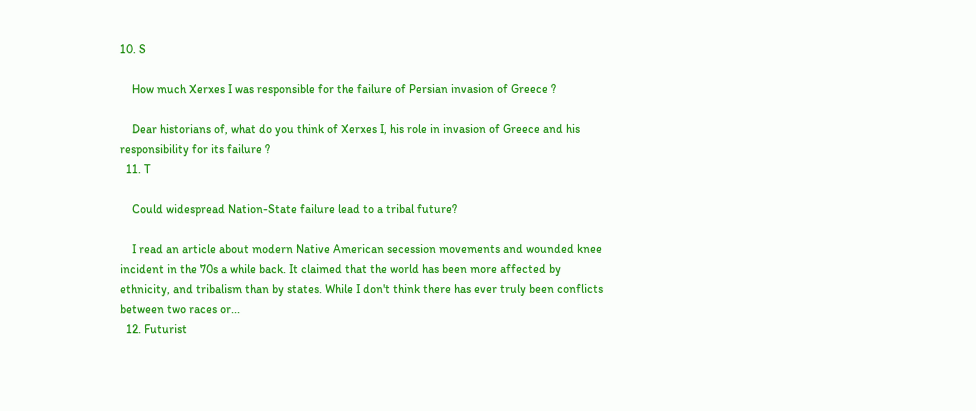10. S

    How much Xerxes I was responsible for the failure of Persian invasion of Greece ?

    Dear historians of, what do you think of Xerxes I, his role in invasion of Greece and his responsibility for its failure ?
  11. T

    Could widespread Nation-State failure lead to a tribal future?

    I read an article about modern Native American secession movements and wounded knee incident in the 70s a while back. It claimed that the world has been more affected by ethnicity, and tribalism than by states. While I don't think there has ever truly been conflicts between two races or...
  12. Futurist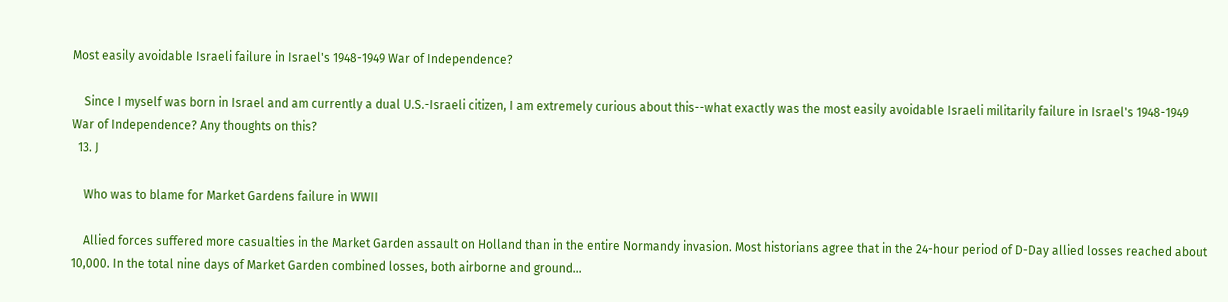Most easily avoidable Israeli failure in Israel's 1948-1949 War of Independence?

    Since I myself was born in Israel and am currently a dual U.S.-Israeli citizen, I am extremely curious about this--what exactly was the most easily avoidable Israeli militarily failure in Israel's 1948-1949 War of Independence? Any thoughts on this?
  13. J

    Who was to blame for Market Gardens failure in WWII

    Allied forces suffered more casualties in the Market Garden assault on Holland than in the entire Normandy invasion. Most historians agree that in the 24-hour period of D-Day allied losses reached about 10,000. In the total nine days of Market Garden combined losses, both airborne and ground...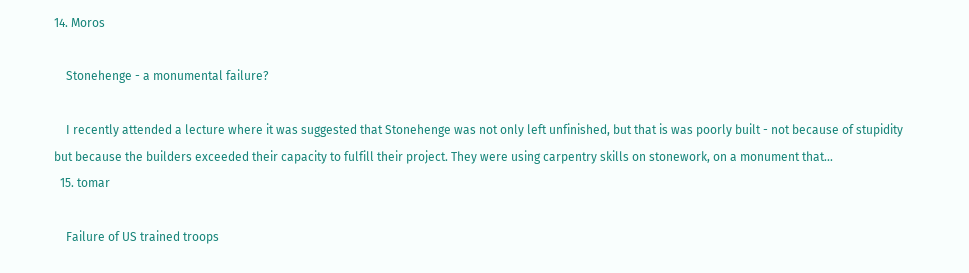14. Moros

    Stonehenge - a monumental failure?

    I recently attended a lecture where it was suggested that Stonehenge was not only left unfinished, but that is was poorly built - not because of stupidity but because the builders exceeded their capacity to fulfill their project. They were using carpentry skills on stonework, on a monument that...
  15. tomar

    Failure of US trained troops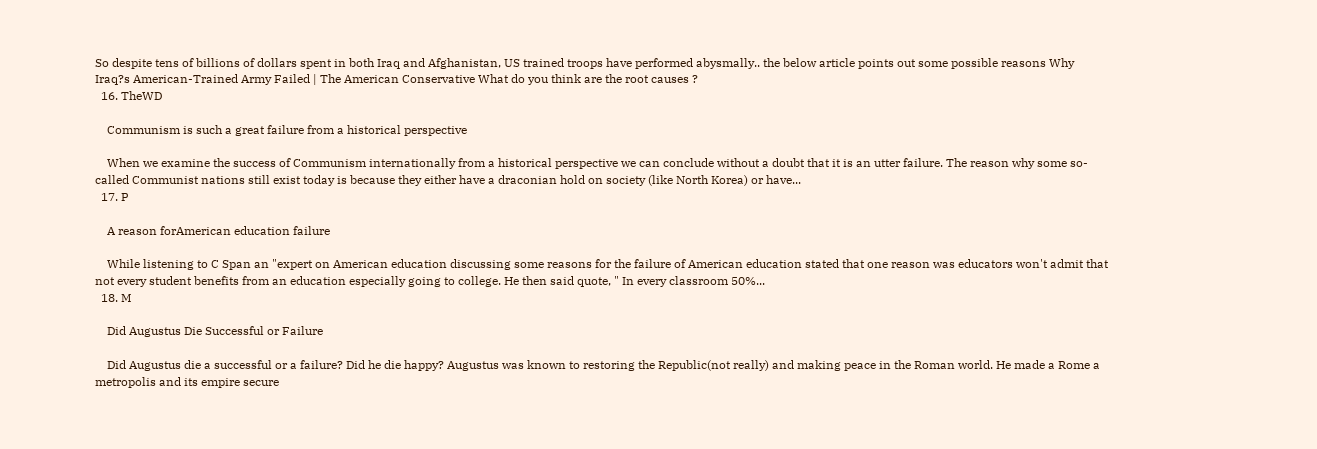So despite tens of billions of dollars spent in both Iraq and Afghanistan, US trained troops have performed abysmally.. the below article points out some possible reasons Why Iraq?s American-Trained Army Failed | The American Conservative What do you think are the root causes ?
  16. TheWD

    Communism is such a great failure from a historical perspective

    When we examine the success of Communism internationally from a historical perspective we can conclude without a doubt that it is an utter failure. The reason why some so-called Communist nations still exist today is because they either have a draconian hold on society (like North Korea) or have...
  17. P

    A reason forAmerican education failure

    While listening to C Span an "expert on American education discussing some reasons for the failure of American education stated that one reason was educators won't admit that not every student benefits from an education especially going to college. He then said quote, " In every classroom 50%...
  18. M

    Did Augustus Die Successful or Failure

    Did Augustus die a successful or a failure? Did he die happy? Augustus was known to restoring the Republic(not really) and making peace in the Roman world. He made a Rome a metropolis and its empire secure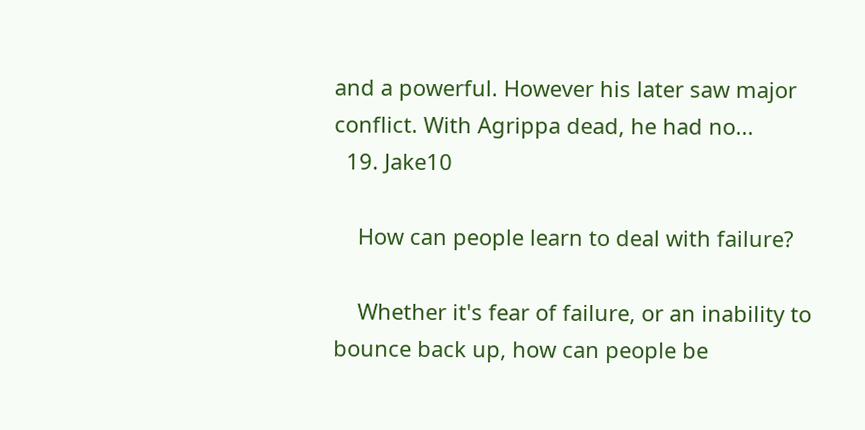and a powerful. However his later saw major conflict. With Agrippa dead, he had no...
  19. Jake10

    How can people learn to deal with failure?

    Whether it's fear of failure, or an inability to bounce back up, how can people be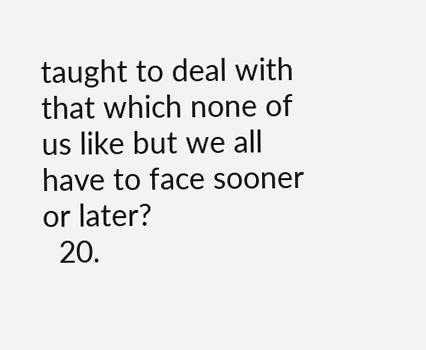taught to deal with that which none of us like but we all have to face sooner or later?
  20.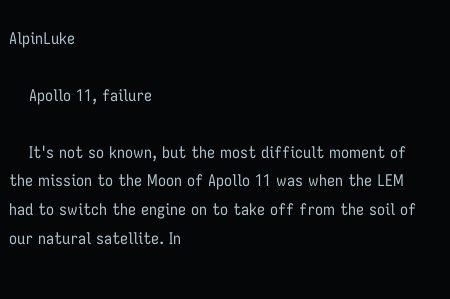AlpinLuke

    Apollo 11, failure

    It's not so known, but the most difficult moment of the mission to the Moon of Apollo 11 was when the LEM had to switch the engine on to take off from the soil of our natural satellite. In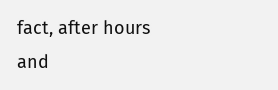fact, after hours and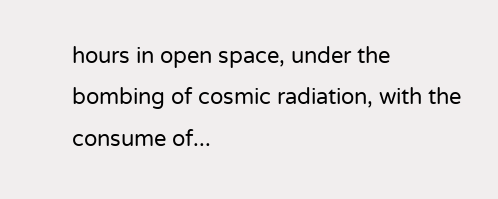hours in open space, under the bombing of cosmic radiation, with the consume of...